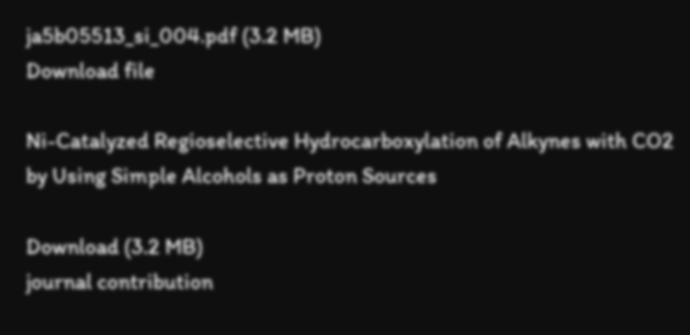ja5b05513_si_004.pdf (3.2 MB)
Download file

Ni-Catalyzed Regioselective Hydrocarboxylation of Alkynes with CO2 by Using Simple Alcohols as Proton Sources

Download (3.2 MB)
journal contribution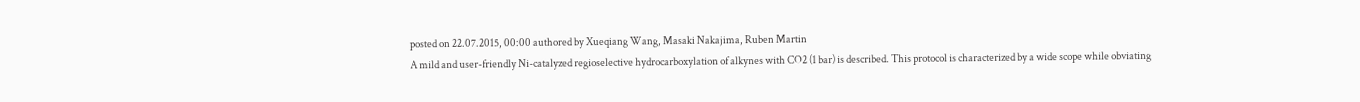posted on 22.07.2015, 00:00 authored by Xueqiang Wang, Masaki Nakajima, Ruben Martin
A mild and user-friendly Ni-catalyzed regioselective hydrocarboxylation of alkynes with CO2 (1 bar) is described. This protocol is characterized by a wide scope while obviating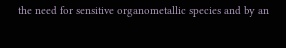the need for sensitive organometallic species and by an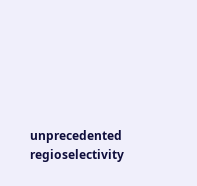unprecedented regioselectivity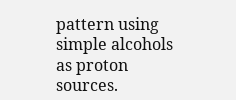pattern using simple alcohols as proton sources.